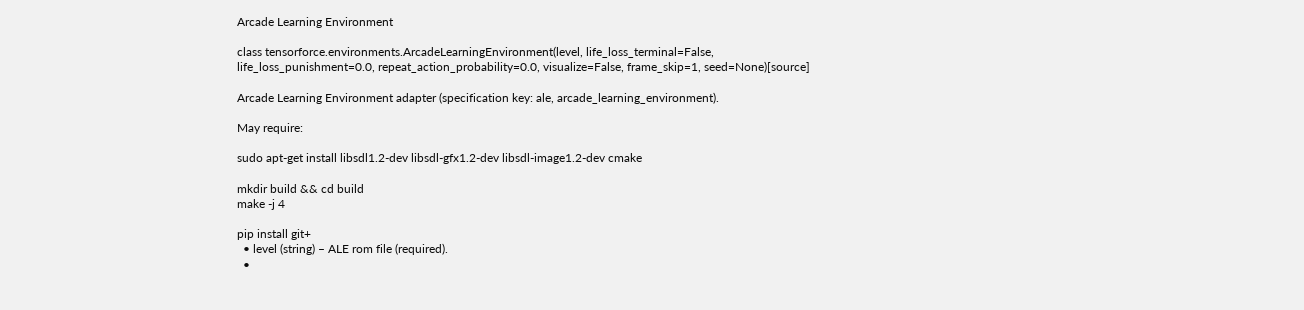Arcade Learning Environment

class tensorforce.environments.ArcadeLearningEnvironment(level, life_loss_terminal=False, life_loss_punishment=0.0, repeat_action_probability=0.0, visualize=False, frame_skip=1, seed=None)[source]

Arcade Learning Environment adapter (specification key: ale, arcade_learning_environment).

May require:

sudo apt-get install libsdl1.2-dev libsdl-gfx1.2-dev libsdl-image1.2-dev cmake

mkdir build && cd build
make -j 4

pip install git+
  • level (string) – ALE rom file (required).
  •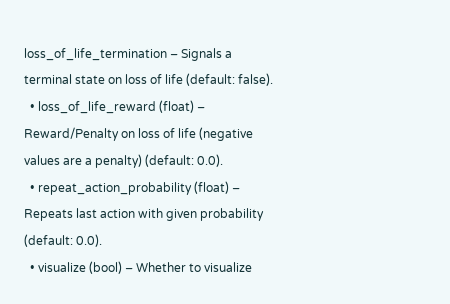loss_of_life_termination – Signals a terminal state on loss of life (default: false).
  • loss_of_life_reward (float) – Reward/Penalty on loss of life (negative values are a penalty) (default: 0.0).
  • repeat_action_probability (float) – Repeats last action with given probability (default: 0.0).
  • visualize (bool) – Whether to visualize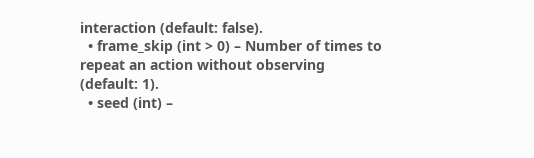interaction (default: false).
  • frame_skip (int > 0) – Number of times to repeat an action without observing (default: 1).
  • seed (int) –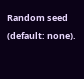Random seed (default: none).